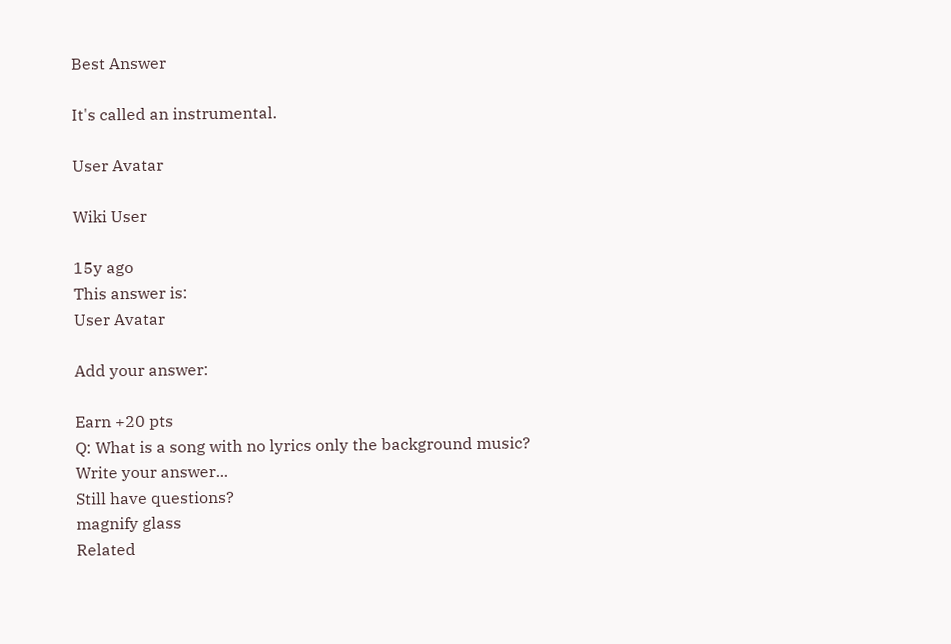Best Answer

It's called an instrumental.

User Avatar

Wiki User

15y ago
This answer is:
User Avatar

Add your answer:

Earn +20 pts
Q: What is a song with no lyrics only the background music?
Write your answer...
Still have questions?
magnify glass
Related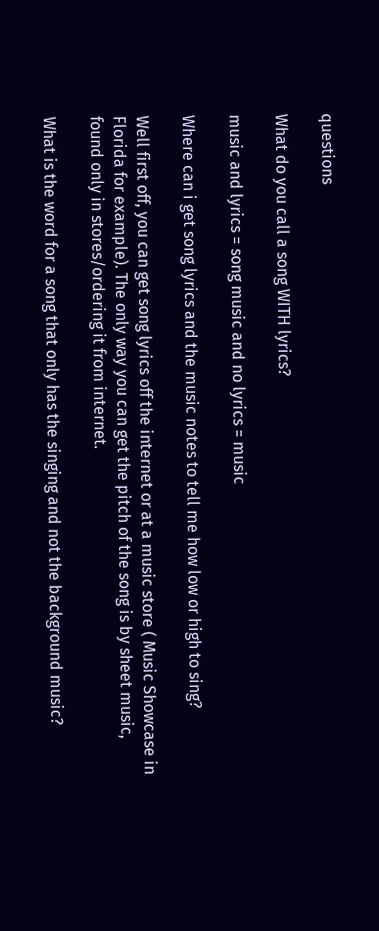questions

What do you call a song WITH lyrics?

music and lyrics = song music and no lyrics = music

Where can i get song lyrics and the music notes to tell me how low or high to sing?

Well first off, you can get song lyrics off the internet or at a music store ( Music Showcase in Florida for example). The only way you can get the pitch of the song is by sheet music, found only in stores/ordering it from internet.

What is the word for a song that only has the singing and not the background music?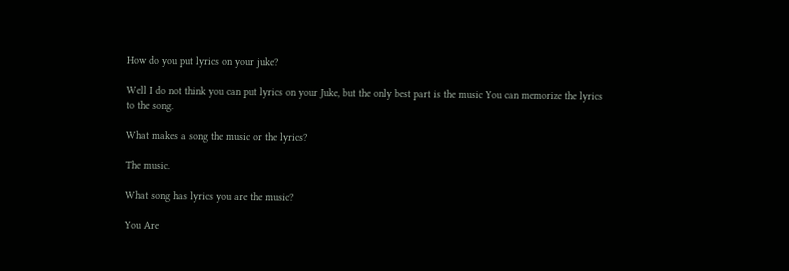How do you put lyrics on your juke?

Well I do not think you can put lyrics on your Juke, but the only best part is the music You can memorize the lyrics to the song.

What makes a song the music or the lyrics?

The music.

What song has lyrics you are the music?

You Are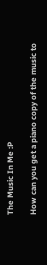The Music In Me :P

How can you get a piano copy of the music to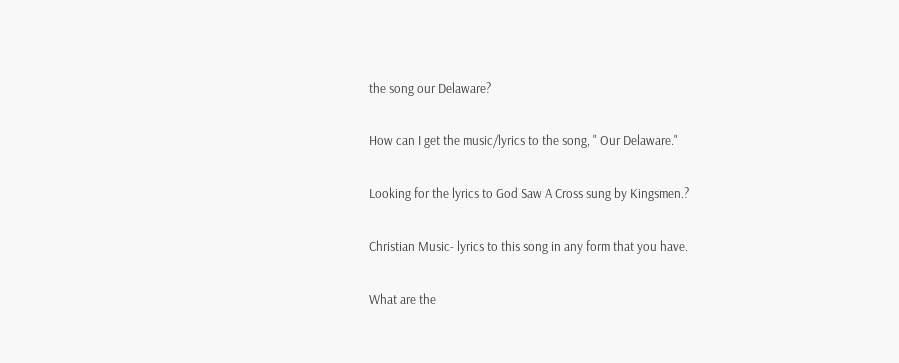the song our Delaware?

How can I get the music/lyrics to the song, " Our Delaware."

Looking for the lyrics to God Saw A Cross sung by Kingsmen.?

Christian Music- lyrics to this song in any form that you have.

What are the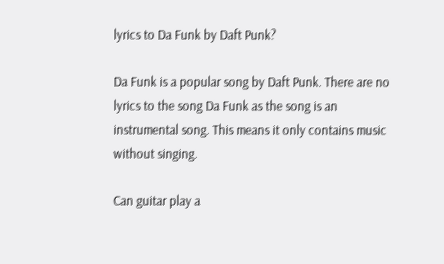lyrics to Da Funk by Daft Punk?

Da Funk is a popular song by Daft Punk. There are no lyrics to the song Da Funk as the song is an instrumental song. This means it only contains music without singing.

Can guitar play a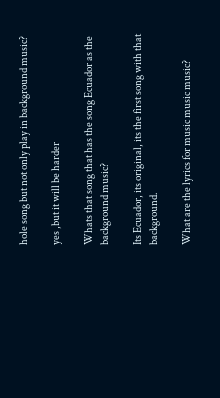hole song but not only play in background music?

yes ,but it will be harder

Whats that song that has the song Ecuador as the background music?

Its Ecuador, its original, its the first song with that background.

What are the lyrics for music music music?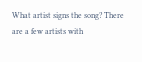What artist signs the song? There are a few artists with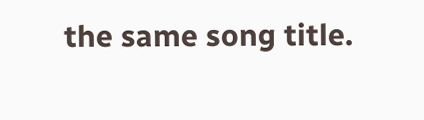the same song title.